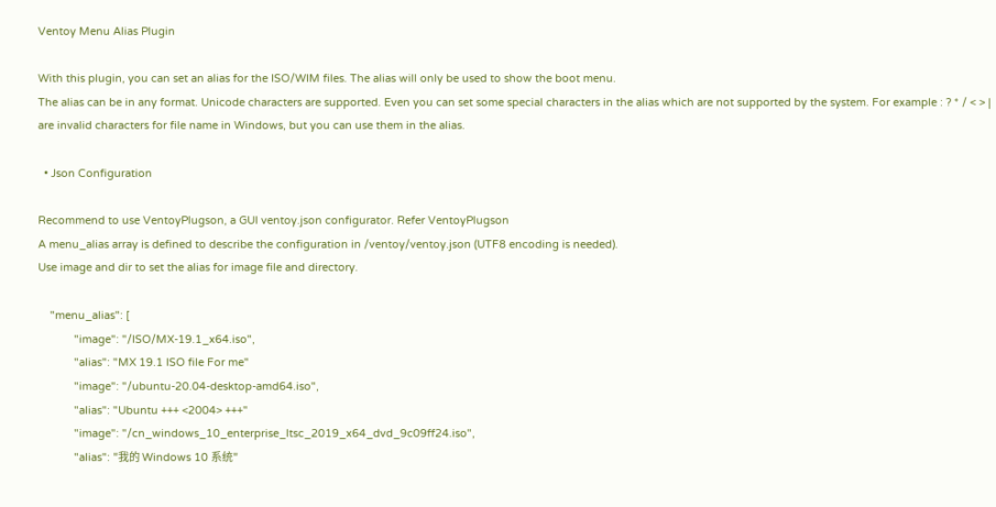Ventoy Menu Alias Plugin

With this plugin, you can set an alias for the ISO/WIM files. The alias will only be used to show the boot menu.
The alias can be in any format. Unicode characters are supported. Even you can set some special characters in the alias which are not supported by the system. For example : ? * / < > | are invalid characters for file name in Windows, but you can use them in the alias.

  • Json Configuration

Recommend to use VentoyPlugson, a GUI ventoy.json configurator. Refer VentoyPlugson
A menu_alias array is defined to describe the configuration in /ventoy/ventoy.json (UTF8 encoding is needed).
Use image and dir to set the alias for image file and directory.

    "menu_alias": [
            "image": "/ISO/MX-19.1_x64.iso",
            "alias": "MX 19.1 ISO file For me"
            "image": "/ubuntu-20.04-desktop-amd64.iso",
            "alias": "Ubuntu +++ <2004> +++"
            "image": "/cn_windows_10_enterprise_ltsc_2019_x64_dvd_9c09ff24.iso",
            "alias": "我的 Windows 10 系统"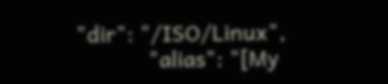"dir": "/ISO/Linux",
            "alias": "[My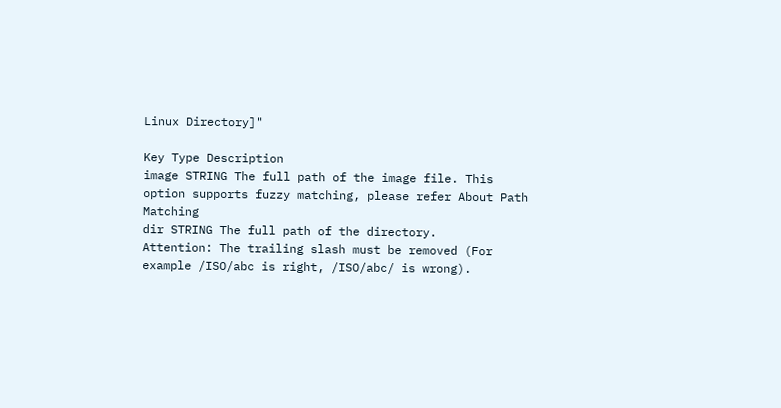Linux Directory]"

Key Type Description
image STRING The full path of the image file. This option supports fuzzy matching, please refer About Path Matching
dir STRING The full path of the directory.
Attention: The trailing slash must be removed (For example /ISO/abc is right, /ISO/abc/ is wrong).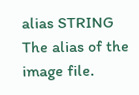alias STRING The alias of the image file.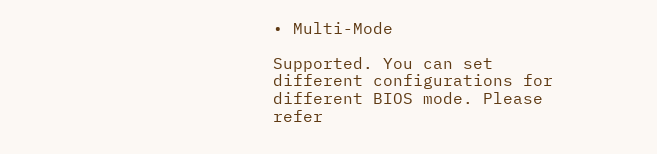• Multi-Mode

Supported. You can set different configurations for different BIOS mode. Please refer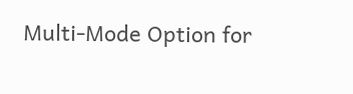Multi-Mode Option for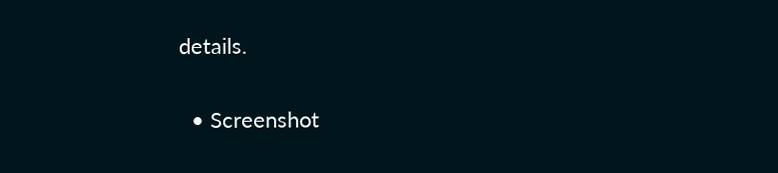details.

  • Screenshot